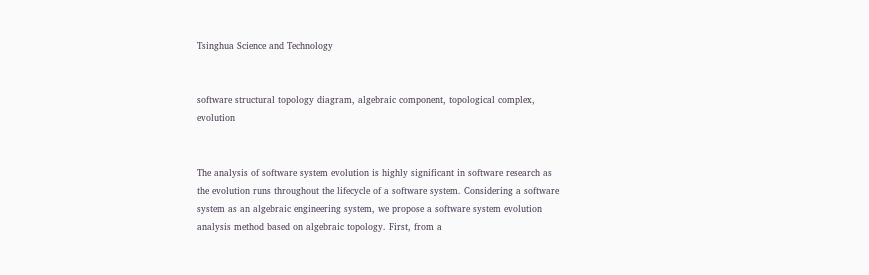Tsinghua Science and Technology


software structural topology diagram, algebraic component, topological complex, evolution


The analysis of software system evolution is highly significant in software research as the evolution runs throughout the lifecycle of a software system. Considering a software system as an algebraic engineering system, we propose a software system evolution analysis method based on algebraic topology. First, from a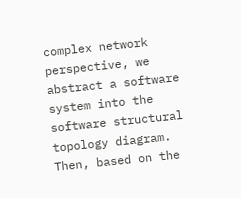complex network perspective, we abstract a software system into the software structural topology diagram. Then, based on the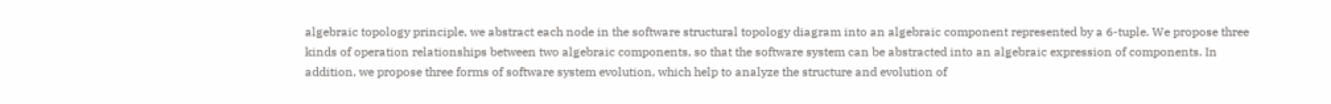algebraic topology principle, we abstract each node in the software structural topology diagram into an algebraic component represented by a 6-tuple. We propose three kinds of operation relationships between two algebraic components, so that the software system can be abstracted into an algebraic expression of components. In addition, we propose three forms of software system evolution, which help to analyze the structure and evolution of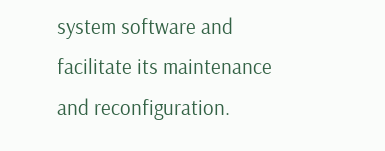system software and facilitate its maintenance and reconfiguration.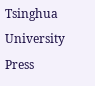Tsinghua University Press